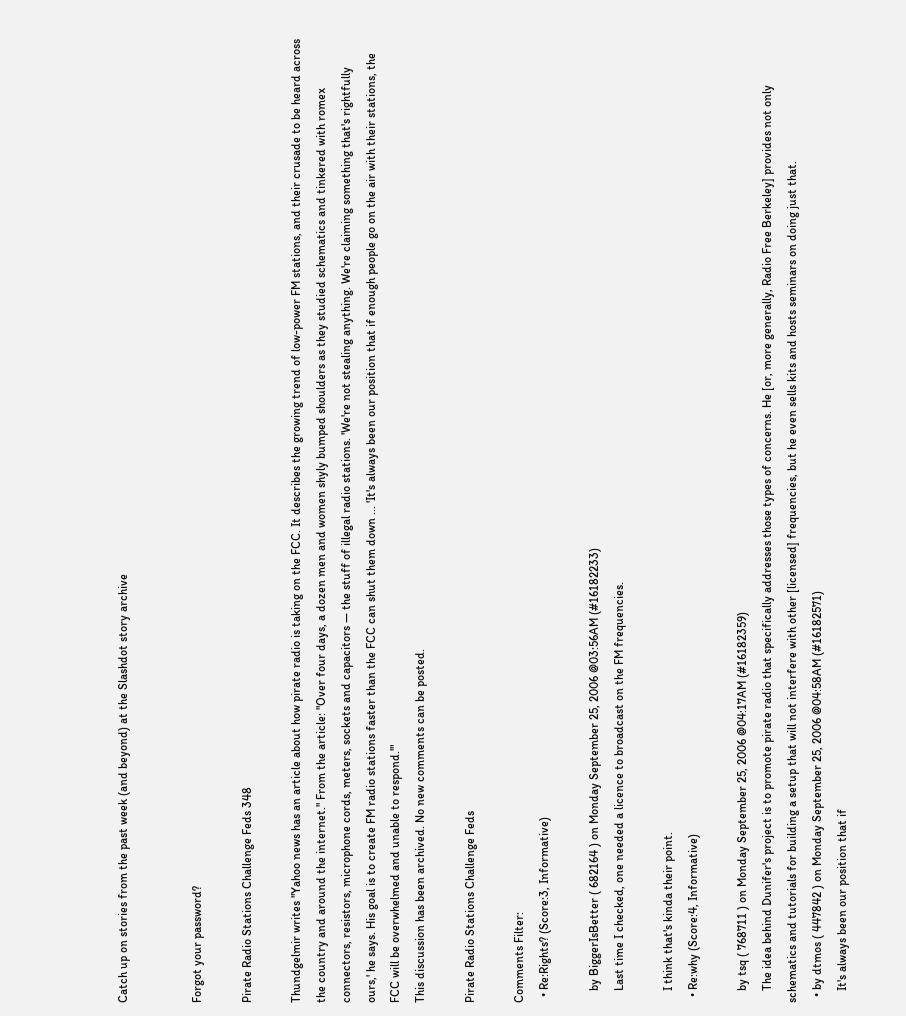Catch up on stories from the past week (and beyond) at the Slashdot story archive


Forgot your password?

Pirate Radio Stations Challenge Feds 348

Thundgelmir writes "Yahoo news has an article about how pirate radio is taking on the FCC. It describes the growing trend of low-power FM stations, and their crusade to be heard across the country and around the internet." From the article: "Over four days, a dozen men and women shyly bumped shoulders as they studied schematics and tinkered with romex connectors, resistors, microphone cords, meters, sockets and capacitors — the stuff of illegal radio stations. 'We're not stealing anything. We're claiming something that's rightfully ours,' he says. His goal is to create FM radio stations faster than the FCC can shut them down ... 'It's always been our position that if enough people go on the air with their stations, the FCC will be overwhelmed and unable to respond.'"
This discussion has been archived. No new comments can be posted.

Pirate Radio Stations Challenge Feds

Comments Filter:
  • Re:Rights? (Score:3, Informative)

    by BiggerIsBetter ( 682164 ) on Monday September 25, 2006 @03:56AM (#16182233)
    Last time I checked, one needed a licence to broadcast on the FM frequencies.

    I think that's kinda their point.
  • Re:why (Score:4, Informative)

    by tsq ( 768711 ) on Monday September 25, 2006 @04:17AM (#16182359)
    The idea behind Dunifer's project is to promote pirate radio that specifically addresses those types of concerns. He [or, more generally, Radio Free Berkeley] provides not only schematics and tutorials for building a setup that will not interfere with other [licensed] frequencies, but he even sells kits and hosts seminars on doing just that.
  • by dtmos ( 447842 ) on Monday September 25, 2006 @04:58AM (#16182571)
    It's always been our position that if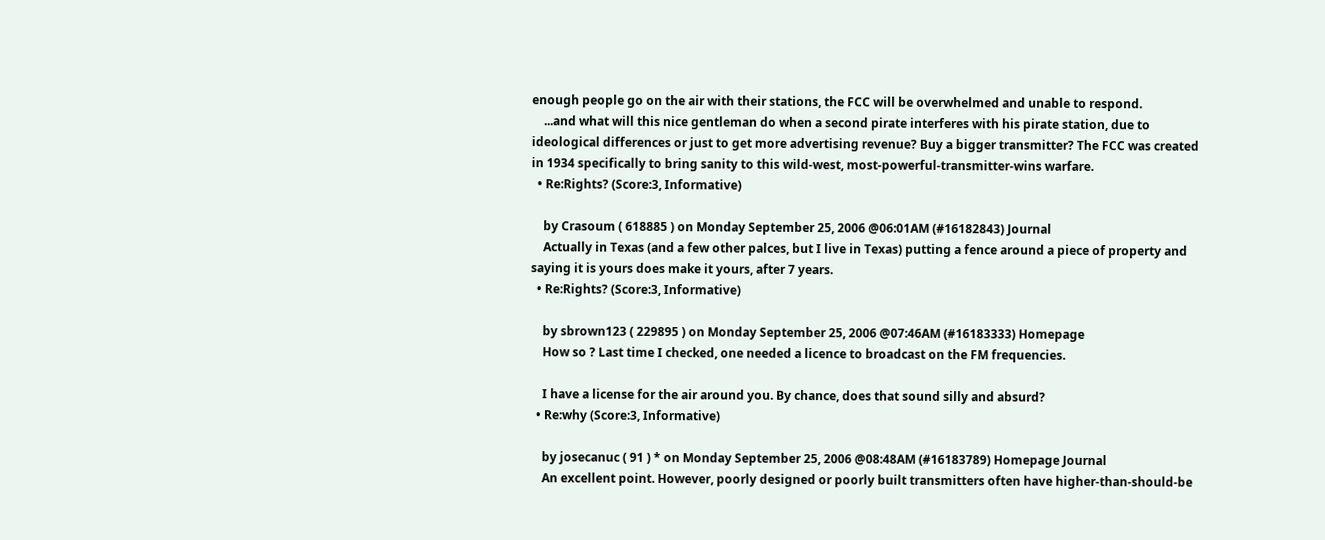enough people go on the air with their stations, the FCC will be overwhelmed and unable to respond.
    ...and what will this nice gentleman do when a second pirate interferes with his pirate station, due to ideological differences or just to get more advertising revenue? Buy a bigger transmitter? The FCC was created in 1934 specifically to bring sanity to this wild-west, most-powerful-transmitter-wins warfare.
  • Re:Rights? (Score:3, Informative)

    by Crasoum ( 618885 ) on Monday September 25, 2006 @06:01AM (#16182843) Journal
    Actually in Texas (and a few other palces, but I live in Texas) putting a fence around a piece of property and saying it is yours does make it yours, after 7 years.
  • Re:Rights? (Score:3, Informative)

    by sbrown123 ( 229895 ) on Monday September 25, 2006 @07:46AM (#16183333) Homepage
    How so ? Last time I checked, one needed a licence to broadcast on the FM frequencies.

    I have a license for the air around you. By chance, does that sound silly and absurd?
  • Re:why (Score:3, Informative)

    by josecanuc ( 91 ) * on Monday September 25, 2006 @08:48AM (#16183789) Homepage Journal
    An excellent point. However, poorly designed or poorly built transmitters often have higher-than-should-be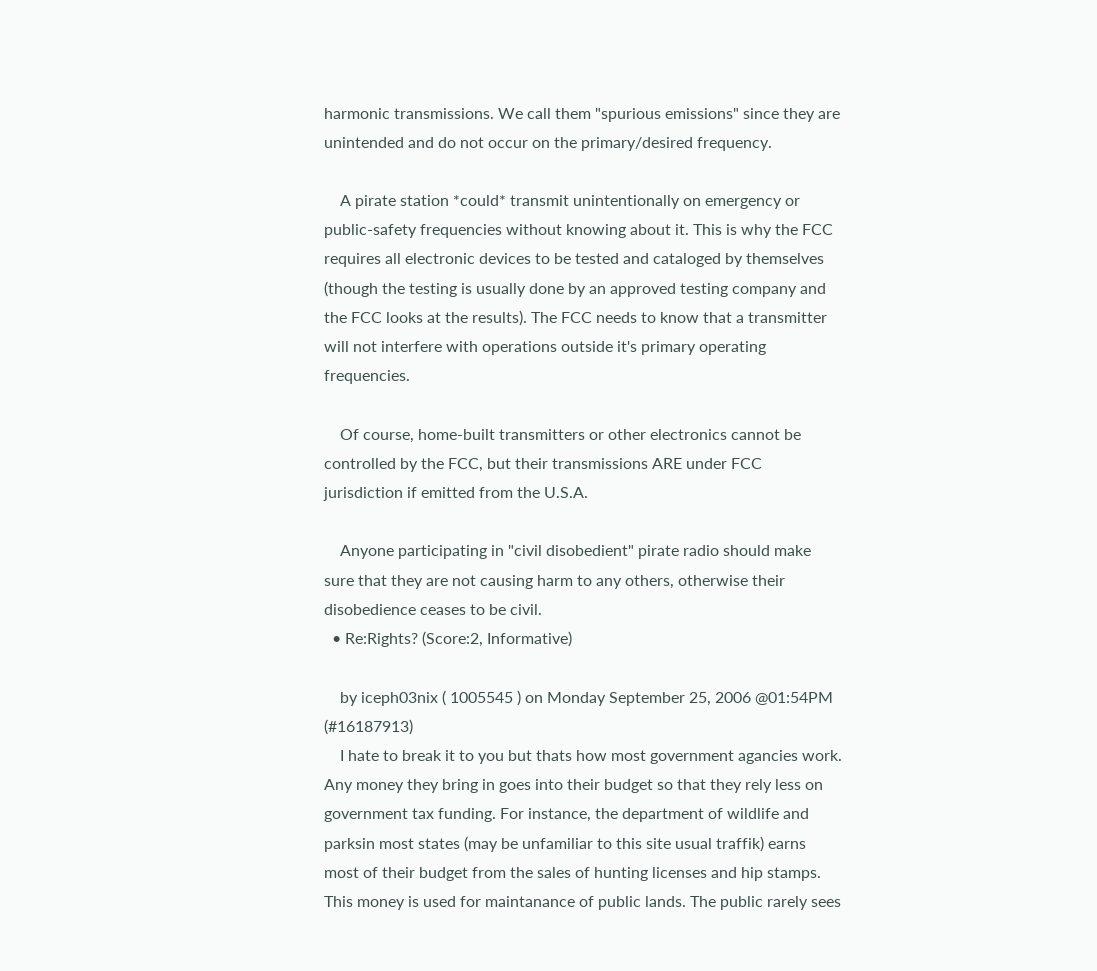harmonic transmissions. We call them "spurious emissions" since they are unintended and do not occur on the primary/desired frequency.

    A pirate station *could* transmit unintentionally on emergency or public-safety frequencies without knowing about it. This is why the FCC requires all electronic devices to be tested and cataloged by themselves (though the testing is usually done by an approved testing company and the FCC looks at the results). The FCC needs to know that a transmitter will not interfere with operations outside it's primary operating frequencies.

    Of course, home-built transmitters or other electronics cannot be controlled by the FCC, but their transmissions ARE under FCC jurisdiction if emitted from the U.S.A.

    Anyone participating in "civil disobedient" pirate radio should make sure that they are not causing harm to any others, otherwise their disobedience ceases to be civil.
  • Re:Rights? (Score:2, Informative)

    by iceph03nix ( 1005545 ) on Monday September 25, 2006 @01:54PM (#16187913)
    I hate to break it to you but thats how most government agancies work. Any money they bring in goes into their budget so that they rely less on government tax funding. For instance, the department of wildlife and parksin most states (may be unfamiliar to this site usual traffik) earns most of their budget from the sales of hunting licenses and hip stamps. This money is used for maintanance of public lands. The public rarely sees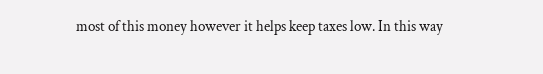most of this money however it helps keep taxes low. In this way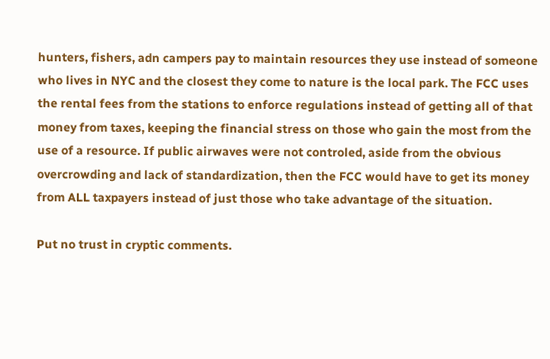hunters, fishers, adn campers pay to maintain resources they use instead of someone who lives in NYC and the closest they come to nature is the local park. The FCC uses the rental fees from the stations to enforce regulations instead of getting all of that money from taxes, keeping the financial stress on those who gain the most from the use of a resource. If public airwaves were not controled, aside from the obvious overcrowding and lack of standardization, then the FCC would have to get its money from ALL taxpayers instead of just those who take advantage of the situation.

Put no trust in cryptic comments.